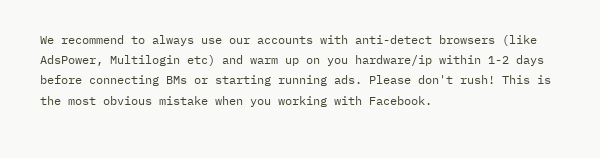We recommend to always use our accounts with anti-detect browsers (like AdsPower, Multilogin etc) and warm up on you hardware/ip within 1-2 days before connecting BMs or starting running ads. Please don't rush! This is the most obvious mistake when you working with Facebook.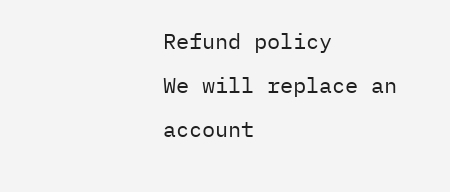Refund policy
We will replace an account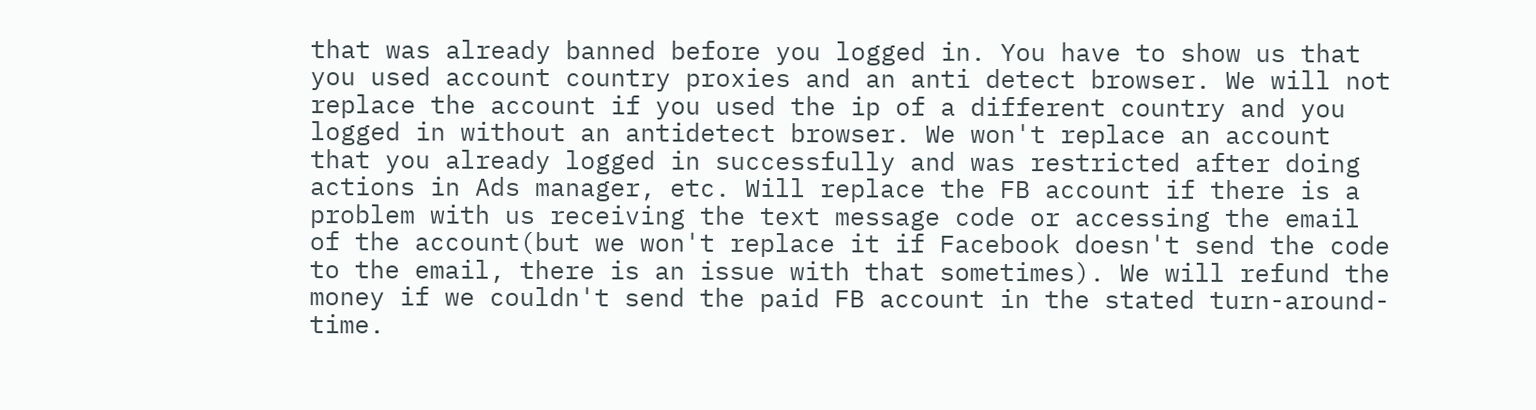that was already banned before you logged in. You have to show us that you used account country proxies and an anti detect browser. We will not replace the account if you used the ip of a different country and you logged in without an antidetect browser. We won't replace an account that you already logged in successfully and was restricted after doing actions in Ads manager, etc. Will replace the FB account if there is a problem with us receiving the text message code or accessing the email of the account(but we won't replace it if Facebook doesn't send the code to the email, there is an issue with that sometimes). We will refund the money if we couldn't send the paid FB account in the stated turn-around-time.